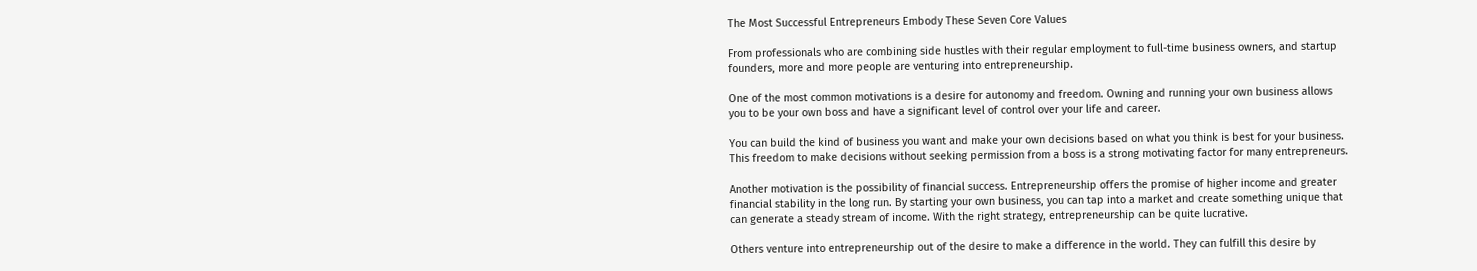The Most Successful Entrepreneurs Embody These Seven Core Values

From professionals who are combining side hustles with their regular employment to full-time business owners, and startup founders, more and more people are venturing into entrepreneurship.

One of the most common motivations is a desire for autonomy and freedom. Owning and running your own business allows you to be your own boss and have a significant level of control over your life and career.

You can build the kind of business you want and make your own decisions based on what you think is best for your business. This freedom to make decisions without seeking permission from a boss is a strong motivating factor for many entrepreneurs.

Another motivation is the possibility of financial success. Entrepreneurship offers the promise of higher income and greater financial stability in the long run. By starting your own business, you can tap into a market and create something unique that can generate a steady stream of income. With the right strategy, entrepreneurship can be quite lucrative.

Others venture into entrepreneurship out of the desire to make a difference in the world. They can fulfill this desire by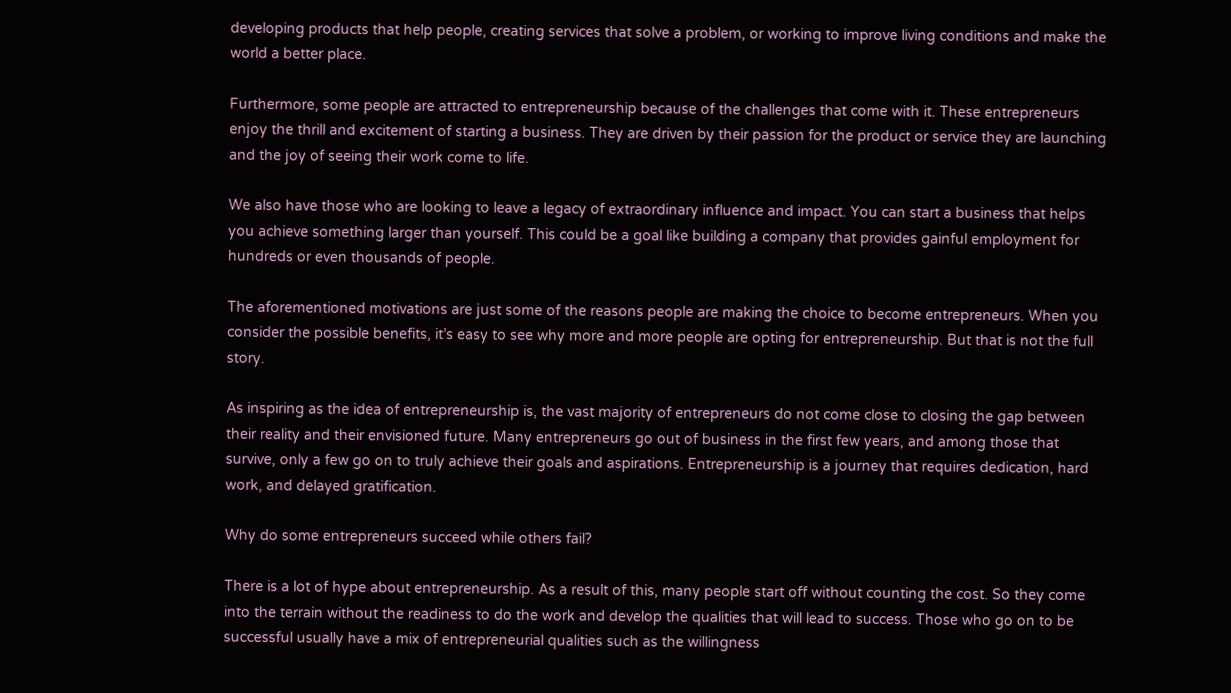developing products that help people, creating services that solve a problem, or working to improve living conditions and make the world a better place.

Furthermore, some people are attracted to entrepreneurship because of the challenges that come with it. These entrepreneurs enjoy the thrill and excitement of starting a business. They are driven by their passion for the product or service they are launching and the joy of seeing their work come to life.

We also have those who are looking to leave a legacy of extraordinary influence and impact. You can start a business that helps you achieve something larger than yourself. This could be a goal like building a company that provides gainful employment for hundreds or even thousands of people.

The aforementioned motivations are just some of the reasons people are making the choice to become entrepreneurs. When you consider the possible benefits, it’s easy to see why more and more people are opting for entrepreneurship. But that is not the full story.

As inspiring as the idea of entrepreneurship is, the vast majority of entrepreneurs do not come close to closing the gap between their reality and their envisioned future. Many entrepreneurs go out of business in the first few years, and among those that survive, only a few go on to truly achieve their goals and aspirations. Entrepreneurship is a journey that requires dedication, hard work, and delayed gratification.

Why do some entrepreneurs succeed while others fail?

There is a lot of hype about entrepreneurship. As a result of this, many people start off without counting the cost. So they come into the terrain without the readiness to do the work and develop the qualities that will lead to success. Those who go on to be successful usually have a mix of entrepreneurial qualities such as the willingness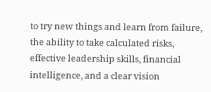to try new things and learn from failure, the ability to take calculated risks, effective leadership skills, financial intelligence, and a clear vision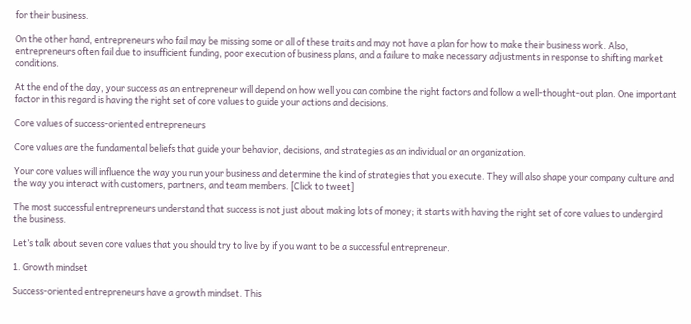for their business.

On the other hand, entrepreneurs who fail may be missing some or all of these traits and may not have a plan for how to make their business work. Also, entrepreneurs often fail due to insufficient funding, poor execution of business plans, and a failure to make necessary adjustments in response to shifting market conditions.

At the end of the day, your success as an entrepreneur will depend on how well you can combine the right factors and follow a well-thought-out plan. One important factor in this regard is having the right set of core values to guide your actions and decisions.

Core values of success-oriented entrepreneurs

Core values are the fundamental beliefs that guide your behavior, decisions, and strategies as an individual or an organization.

Your core values will influence the way you run your business and determine the kind of strategies that you execute. They will also shape your company culture and the way you interact with customers, partners, and team members. [Click to tweet]

The most successful entrepreneurs understand that success is not just about making lots of money; it starts with having the right set of core values to undergird the business.

Let’s talk about seven core values that you should try to live by if you want to be a successful entrepreneur.

1. Growth mindset

Success-oriented entrepreneurs have a growth mindset. This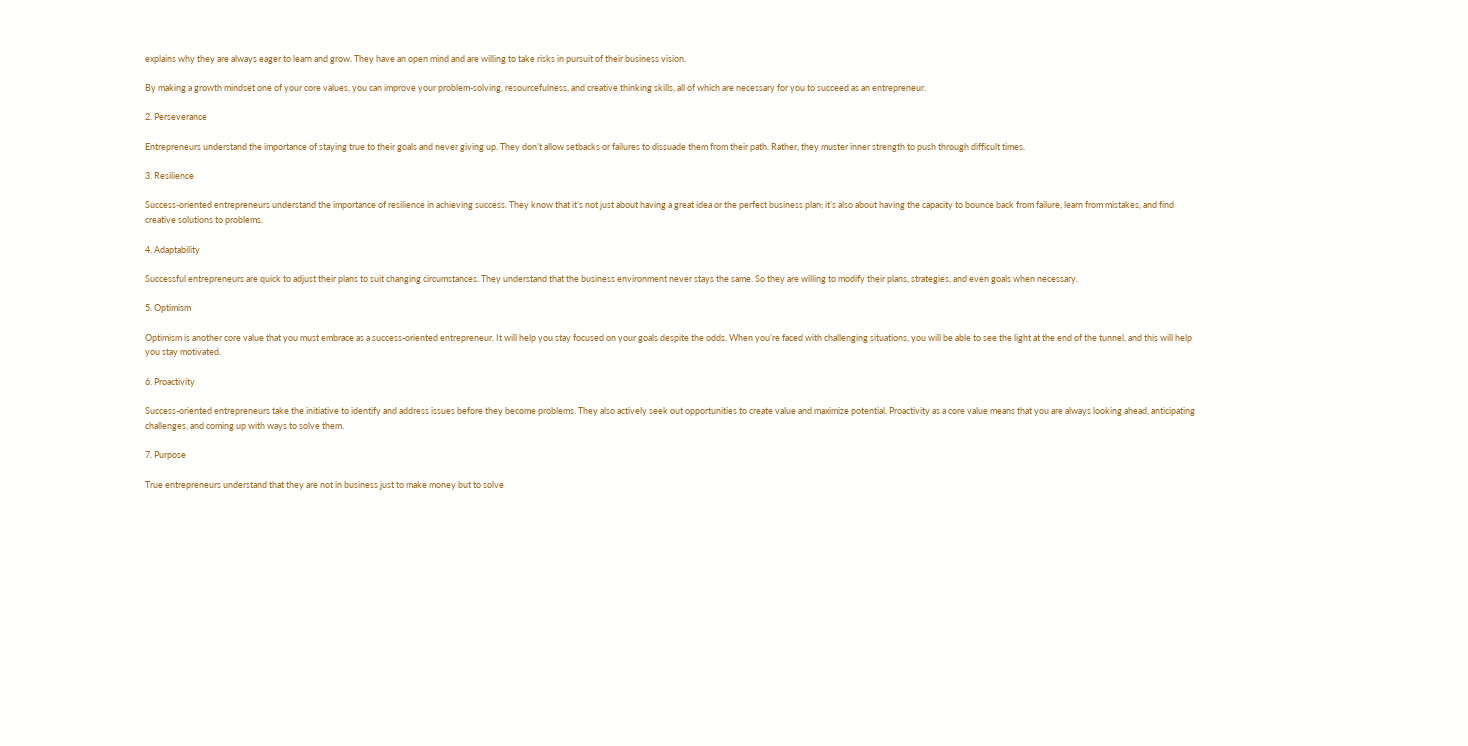explains why they are always eager to learn and grow. They have an open mind and are willing to take risks in pursuit of their business vision.

By making a growth mindset one of your core values, you can improve your problem-solving, resourcefulness, and creative thinking skills, all of which are necessary for you to succeed as an entrepreneur.

2. Perseverance

Entrepreneurs understand the importance of staying true to their goals and never giving up. They don’t allow setbacks or failures to dissuade them from their path. Rather, they muster inner strength to push through difficult times.

3. Resilience

Success-oriented entrepreneurs understand the importance of resilience in achieving success. They know that it’s not just about having a great idea or the perfect business plan; it’s also about having the capacity to bounce back from failure, learn from mistakes, and find creative solutions to problems.

4. Adaptability

Successful entrepreneurs are quick to adjust their plans to suit changing circumstances. They understand that the business environment never stays the same. So they are willing to modify their plans, strategies, and even goals when necessary.

5. Optimism

Optimism is another core value that you must embrace as a success-oriented entrepreneur. It will help you stay focused on your goals despite the odds. When you’re faced with challenging situations, you will be able to see the light at the end of the tunnel, and this will help you stay motivated.

6. Proactivity

Success-oriented entrepreneurs take the initiative to identify and address issues before they become problems. They also actively seek out opportunities to create value and maximize potential. Proactivity as a core value means that you are always looking ahead, anticipating challenges, and coming up with ways to solve them.

7. Purpose

True entrepreneurs understand that they are not in business just to make money but to solve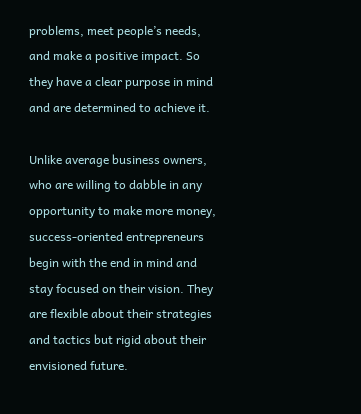problems, meet people’s needs, and make a positive impact. So they have a clear purpose in mind and are determined to achieve it.

Unlike average business owners, who are willing to dabble in any opportunity to make more money, success-oriented entrepreneurs begin with the end in mind and stay focused on their vision. They are flexible about their strategies and tactics but rigid about their envisioned future.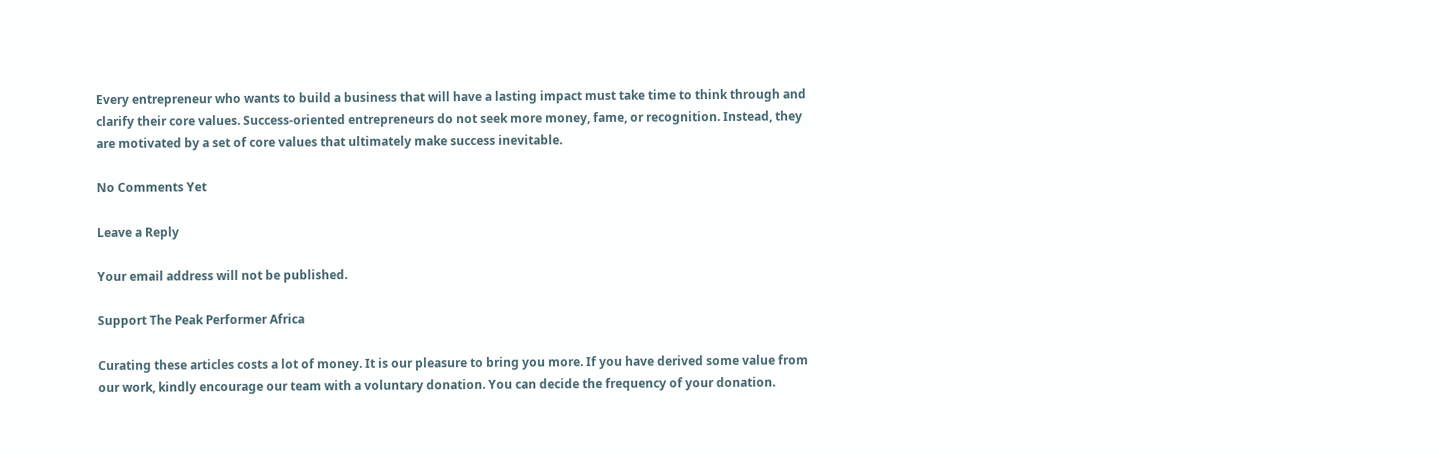Every entrepreneur who wants to build a business that will have a lasting impact must take time to think through and clarify their core values. Success-oriented entrepreneurs do not seek more money, fame, or recognition. Instead, they are motivated by a set of core values that ultimately make success inevitable.

No Comments Yet

Leave a Reply

Your email address will not be published.

Support The Peak Performer Africa

Curating these articles costs a lot of money. It is our pleasure to bring you more. If you have derived some value from our work, kindly encourage our team with a voluntary donation. You can decide the frequency of your donation.